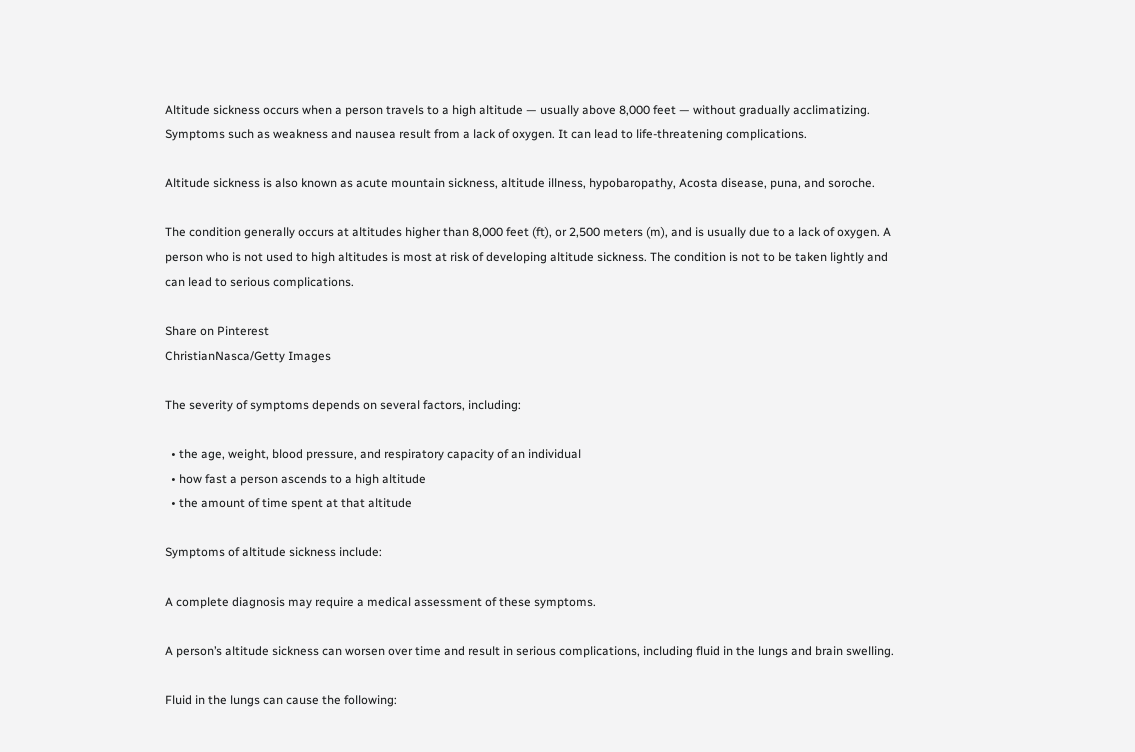Altitude sickness occurs when a person travels to a high altitude — usually above 8,000 feet — without gradually acclimatizing. Symptoms such as weakness and nausea result from a lack of oxygen. It can lead to life-threatening complications.

Altitude sickness is also known as acute mountain sickness, altitude illness, hypobaropathy, Acosta disease, puna, and soroche.

The condition generally occurs at altitudes higher than 8,000 feet (ft), or 2,500 meters (m), and is usually due to a lack of oxygen. A person who is not used to high altitudes is most at risk of developing altitude sickness. The condition is not to be taken lightly and can lead to serious complications.

Share on Pinterest
ChristianNasca/Getty Images

The severity of symptoms depends on several factors, including:

  • the age, weight, blood pressure, and respiratory capacity of an individual
  • how fast a person ascends to a high altitude
  • the amount of time spent at that altitude

Symptoms of altitude sickness include:

A complete diagnosis may require a medical assessment of these symptoms.

A person’s altitude sickness can worsen over time and result in serious complications, including fluid in the lungs and brain swelling.

Fluid in the lungs can cause the following: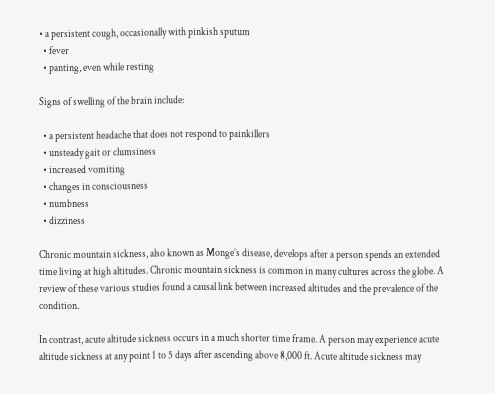• a persistent cough, occasionally with pinkish sputum
  • fever
  • panting, even while resting

Signs of swelling of the brain include:

  • a persistent headache that does not respond to painkillers
  • unsteady gait or clumsiness
  • increased vomiting
  • changes in consciousness
  • numbness
  • dizziness

Chronic mountain sickness, also known as Monge’s disease, develops after a person spends an extended time living at high altitudes. Chronic mountain sickness is common in many cultures across the globe. A review of these various studies found a causal link between increased altitudes and the prevalence of the condition.

In contrast, acute altitude sickness occurs in a much shorter time frame. A person may experience acute altitude sickness at any point 1 to 5 days after ascending above 8,000 ft. Acute altitude sickness may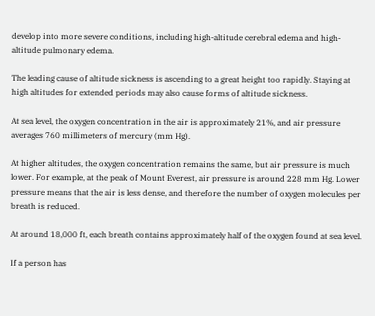develop into more severe conditions, including high-altitude cerebral edema and high-altitude pulmonary edema.

The leading cause of altitude sickness is ascending to a great height too rapidly. Staying at high altitudes for extended periods may also cause forms of altitude sickness.

At sea level, the oxygen concentration in the air is approximately 21%, and air pressure averages 760 millimeters of mercury (mm Hg).

At higher altitudes, the oxygen concentration remains the same, but air pressure is much lower. For example, at the peak of Mount Everest, air pressure is around 228 mm Hg. Lower pressure means that the air is less dense, and therefore the number of oxygen molecules per breath is reduced.

At around 18,000 ft, each breath contains approximately half of the oxygen found at sea level.

If a person has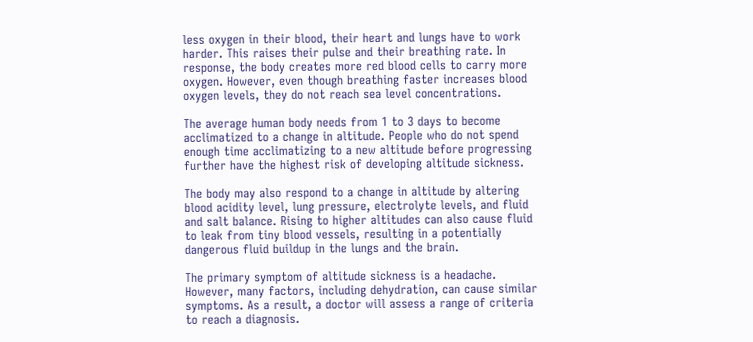less oxygen in their blood, their heart and lungs have to work harder. This raises their pulse and their breathing rate. In response, the body creates more red blood cells to carry more oxygen. However, even though breathing faster increases blood oxygen levels, they do not reach sea level concentrations.

The average human body needs from 1 to 3 days to become acclimatized to a change in altitude. People who do not spend enough time acclimatizing to a new altitude before progressing further have the highest risk of developing altitude sickness.

The body may also respond to a change in altitude by altering blood acidity level, lung pressure, electrolyte levels, and fluid and salt balance. Rising to higher altitudes can also cause fluid to leak from tiny blood vessels, resulting in a potentially dangerous fluid buildup in the lungs and the brain.

The primary symptom of altitude sickness is a headache. However, many factors, including dehydration, can cause similar symptoms. As a result, a doctor will assess a range of criteria to reach a diagnosis.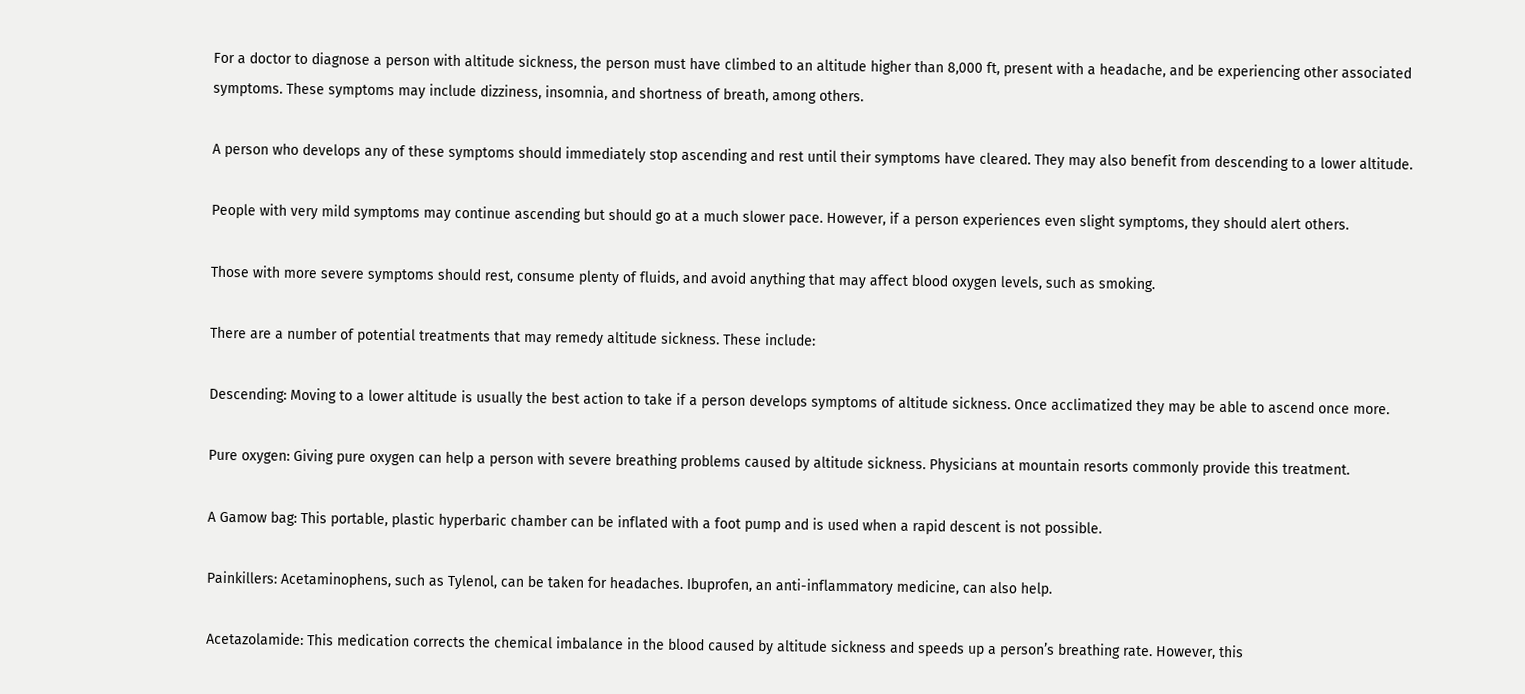For a doctor to diagnose a person with altitude sickness, the person must have climbed to an altitude higher than 8,000 ft, present with a headache, and be experiencing other associated symptoms. These symptoms may include dizziness, insomnia, and shortness of breath, among others.

A person who develops any of these symptoms should immediately stop ascending and rest until their symptoms have cleared. They may also benefit from descending to a lower altitude.

People with very mild symptoms may continue ascending but should go at a much slower pace. However, if a person experiences even slight symptoms, they should alert others.

Those with more severe symptoms should rest, consume plenty of fluids, and avoid anything that may affect blood oxygen levels, such as smoking.

There are a number of potential treatments that may remedy altitude sickness. These include:

Descending: Moving to a lower altitude is usually the best action to take if a person develops symptoms of altitude sickness. Once acclimatized they may be able to ascend once more.

Pure oxygen: Giving pure oxygen can help a person with severe breathing problems caused by altitude sickness. Physicians at mountain resorts commonly provide this treatment.

A Gamow bag: This portable, plastic hyperbaric chamber can be inflated with a foot pump and is used when a rapid descent is not possible.

Painkillers: Acetaminophens, such as Tylenol, can be taken for headaches. Ibuprofen, an anti-inflammatory medicine, can also help.

Acetazolamide: This medication corrects the chemical imbalance in the blood caused by altitude sickness and speeds up a person’s breathing rate. However, this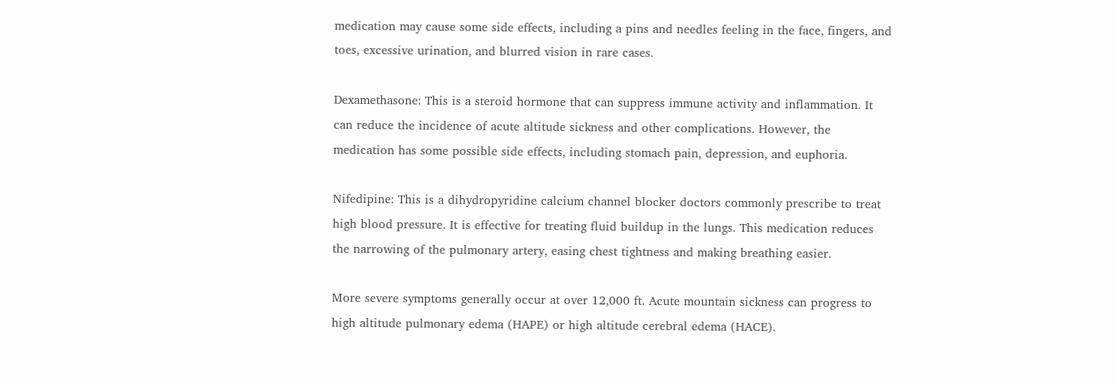medication may cause some side effects, including a pins and needles feeling in the face, fingers, and toes, excessive urination, and blurred vision in rare cases.

Dexamethasone: This is a steroid hormone that can suppress immune activity and inflammation. It can reduce the incidence of acute altitude sickness and other complications. However, the medication has some possible side effects, including stomach pain, depression, and euphoria.

Nifedipine: This is a dihydropyridine calcium channel blocker doctors commonly prescribe to treat high blood pressure. It is effective for treating fluid buildup in the lungs. This medication reduces the narrowing of the pulmonary artery, easing chest tightness and making breathing easier.

More severe symptoms generally occur at over 12,000 ft. Acute mountain sickness can progress to high altitude pulmonary edema (HAPE) or high altitude cerebral edema (HACE).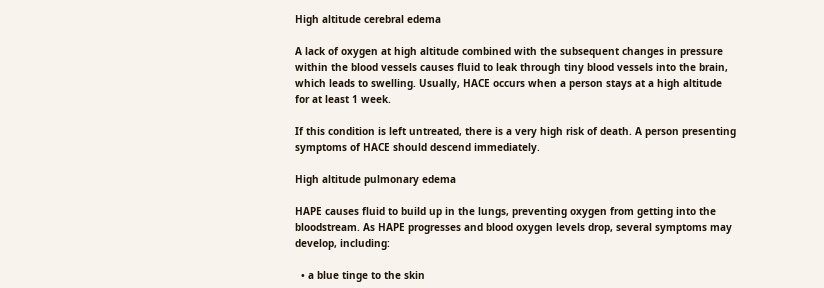High altitude cerebral edema

A lack of oxygen at high altitude combined with the subsequent changes in pressure within the blood vessels causes fluid to leak through tiny blood vessels into the brain, which leads to swelling. Usually, HACE occurs when a person stays at a high altitude for at least 1 week.

If this condition is left untreated, there is a very high risk of death. A person presenting symptoms of HACE should descend immediately.

High altitude pulmonary edema

HAPE causes fluid to build up in the lungs, preventing oxygen from getting into the bloodstream. As HAPE progresses and blood oxygen levels drop, several symptoms may develop, including:

  • a blue tinge to the skin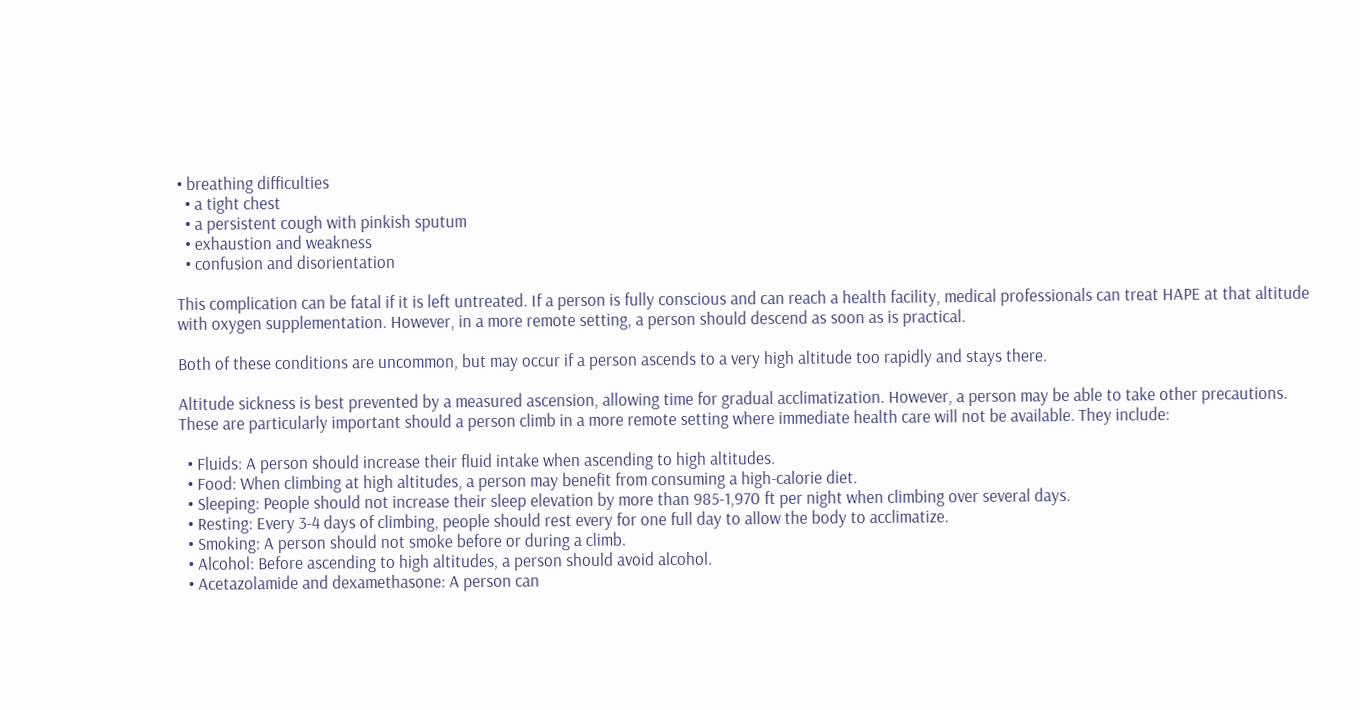• breathing difficulties
  • a tight chest
  • a persistent cough with pinkish sputum
  • exhaustion and weakness
  • confusion and disorientation

This complication can be fatal if it is left untreated. If a person is fully conscious and can reach a health facility, medical professionals can treat HAPE at that altitude with oxygen supplementation. However, in a more remote setting, a person should descend as soon as is practical.

Both of these conditions are uncommon, but may occur if a person ascends to a very high altitude too rapidly and stays there.

Altitude sickness is best prevented by a measured ascension, allowing time for gradual acclimatization. However, a person may be able to take other precautions. These are particularly important should a person climb in a more remote setting where immediate health care will not be available. They include:

  • Fluids: A person should increase their fluid intake when ascending to high altitudes.
  • Food: When climbing at high altitudes, a person may benefit from consuming a high-calorie diet.
  • Sleeping: People should not increase their sleep elevation by more than 985-1,970 ft per night when climbing over several days.
  • Resting: Every 3-4 days of climbing, people should rest every for one full day to allow the body to acclimatize.
  • Smoking: A person should not smoke before or during a climb.
  • Alcohol: Before ascending to high altitudes, a person should avoid alcohol.
  • Acetazolamide and dexamethasone: A person can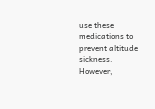use these medications to prevent altitude sickness. However,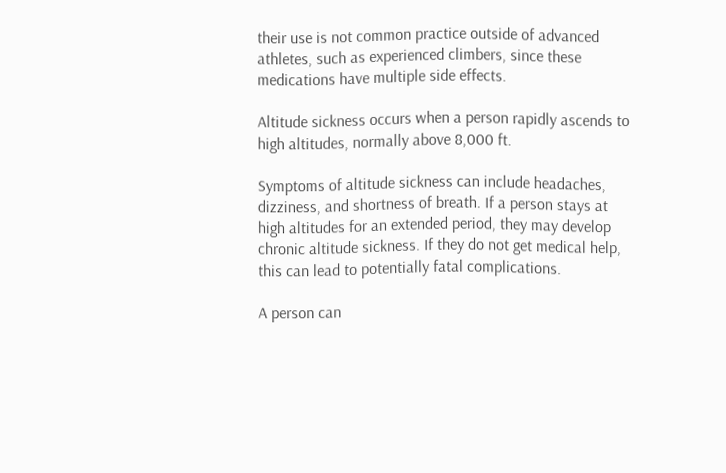their use is not common practice outside of advanced athletes, such as experienced climbers, since these medications have multiple side effects.

Altitude sickness occurs when a person rapidly ascends to high altitudes, normally above 8,000 ft.

Symptoms of altitude sickness can include headaches, dizziness, and shortness of breath. If a person stays at high altitudes for an extended period, they may develop chronic altitude sickness. If they do not get medical help, this can lead to potentially fatal complications.

A person can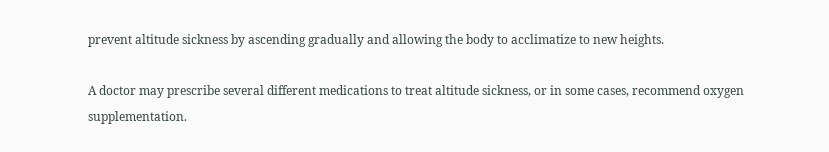prevent altitude sickness by ascending gradually and allowing the body to acclimatize to new heights.

A doctor may prescribe several different medications to treat altitude sickness, or in some cases, recommend oxygen supplementation.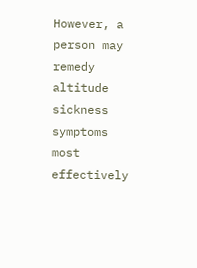However, a person may remedy altitude sickness symptoms most effectively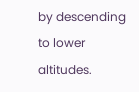by descending to lower altitudes.